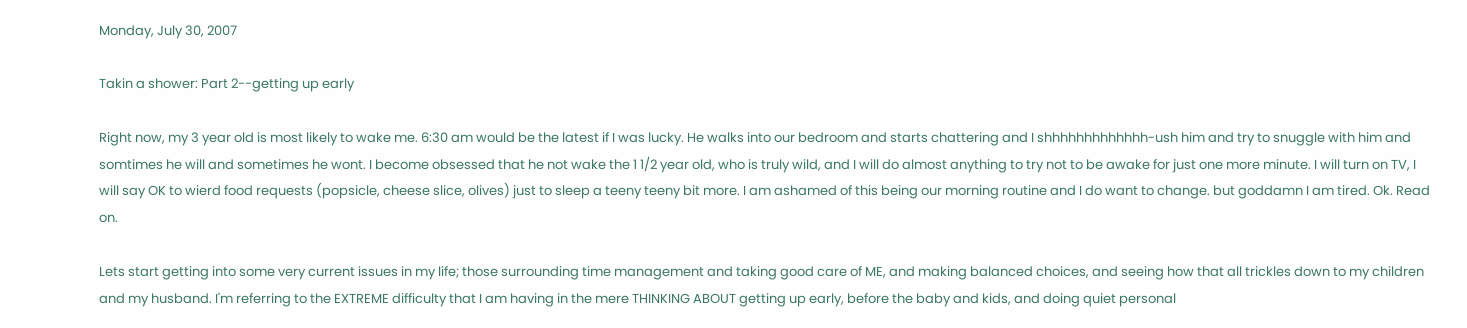Monday, July 30, 2007

Takin a shower: Part 2--getting up early

Right now, my 3 year old is most likely to wake me. 6:30 am would be the latest if I was lucky. He walks into our bedroom and starts chattering and I shhhhhhhhhhhhh-ush him and try to snuggle with him and somtimes he will and sometimes he wont. I become obsessed that he not wake the 1 1/2 year old, who is truly wild, and I will do almost anything to try not to be awake for just one more minute. I will turn on TV, I will say OK to wierd food requests (popsicle, cheese slice, olives) just to sleep a teeny teeny bit more. I am ashamed of this being our morning routine and I do want to change. but goddamn I am tired. Ok. Read on.

Lets start getting into some very current issues in my life; those surrounding time management and taking good care of ME, and making balanced choices, and seeing how that all trickles down to my children and my husband. I'm referring to the EXTREME difficulty that I am having in the mere THINKING ABOUT getting up early, before the baby and kids, and doing quiet personal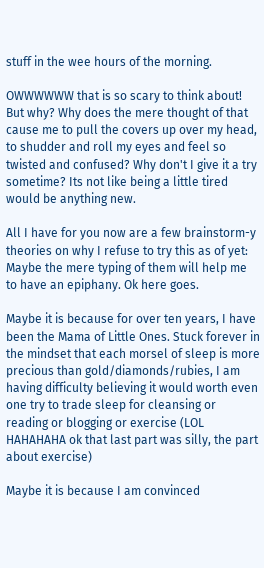stuff in the wee hours of the morning.

OWWWWWW that is so scary to think about! But why? Why does the mere thought of that cause me to pull the covers up over my head, to shudder and roll my eyes and feel so twisted and confused? Why don't I give it a try sometime? Its not like being a little tired would be anything new.

All I have for you now are a few brainstorm-y theories on why I refuse to try this as of yet: Maybe the mere typing of them will help me to have an epiphany. Ok here goes.

Maybe it is because for over ten years, I have been the Mama of Little Ones. Stuck forever in the mindset that each morsel of sleep is more precious than gold/diamonds/rubies, I am having difficulty believing it would worth even one try to trade sleep for cleansing or reading or blogging or exercise (LOL HAHAHAHA ok that last part was silly, the part about exercise)

Maybe it is because I am convinced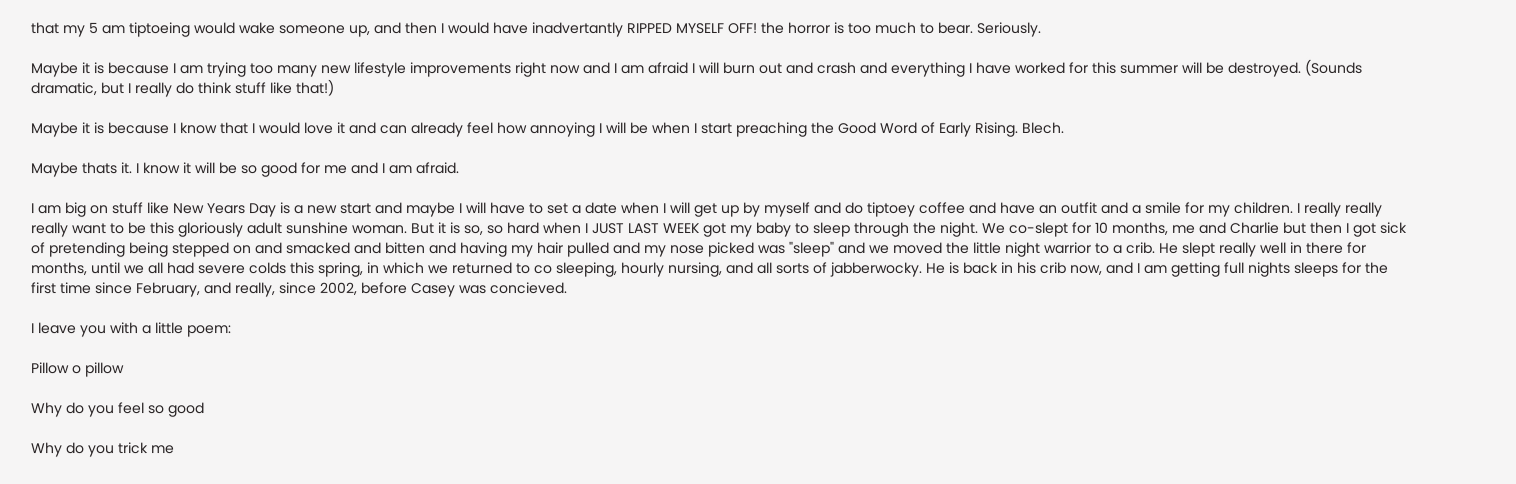that my 5 am tiptoeing would wake someone up, and then I would have inadvertantly RIPPED MYSELF OFF! the horror is too much to bear. Seriously.

Maybe it is because I am trying too many new lifestyle improvements right now and I am afraid I will burn out and crash and everything I have worked for this summer will be destroyed. (Sounds dramatic, but I really do think stuff like that!)

Maybe it is because I know that I would love it and can already feel how annoying I will be when I start preaching the Good Word of Early Rising. Blech.

Maybe thats it. I know it will be so good for me and I am afraid.

I am big on stuff like New Years Day is a new start and maybe I will have to set a date when I will get up by myself and do tiptoey coffee and have an outfit and a smile for my children. I really really really want to be this gloriously adult sunshine woman. But it is so, so hard when I JUST LAST WEEK got my baby to sleep through the night. We co-slept for 10 months, me and Charlie but then I got sick of pretending being stepped on and smacked and bitten and having my hair pulled and my nose picked was "sleep" and we moved the little night warrior to a crib. He slept really well in there for months, until we all had severe colds this spring, in which we returned to co sleeping, hourly nursing, and all sorts of jabberwocky. He is back in his crib now, and I am getting full nights sleeps for the first time since February, and really, since 2002, before Casey was concieved.

I leave you with a little poem:

Pillow o pillow

Why do you feel so good

Why do you trick me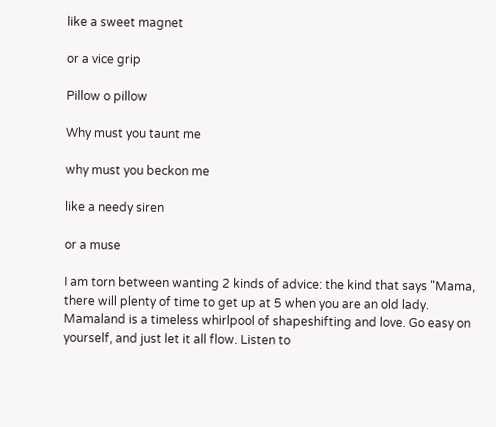like a sweet magnet

or a vice grip

Pillow o pillow

Why must you taunt me

why must you beckon me

like a needy siren

or a muse

I am torn between wanting 2 kinds of advice: the kind that says "Mama, there will plenty of time to get up at 5 when you are an old lady. Mamaland is a timeless whirlpool of shapeshifting and love. Go easy on yourself, and just let it all flow. Listen to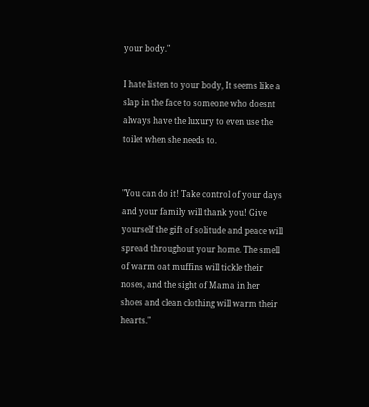your body."

I hate listen to your body, It seems like a slap in the face to someone who doesnt always have the luxury to even use the toilet when she needs to.


"You can do it! Take control of your days and your family will thank you! Give yourself the gift of solitude and peace will spread throughout your home. The smell of warm oat muffins will tickle their noses, and the sight of Mama in her shoes and clean clothing will warm their hearts."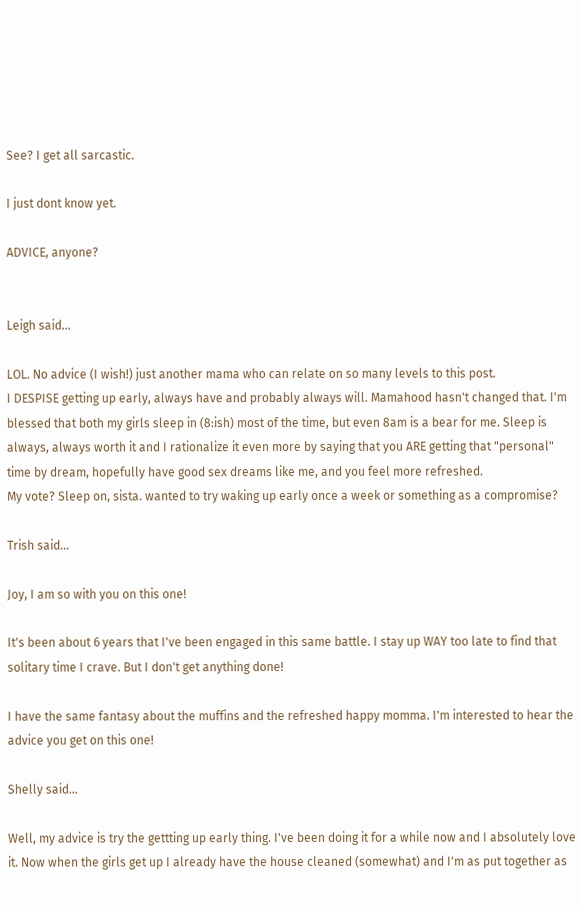See? I get all sarcastic.

I just dont know yet.

ADVICE, anyone?


Leigh said...

LOL. No advice (I wish!) just another mama who can relate on so many levels to this post.
I DESPISE getting up early, always have and probably always will. Mamahood hasn't changed that. I'm blessed that both my girls sleep in (8:ish) most of the time, but even 8am is a bear for me. Sleep is always, always worth it and I rationalize it even more by saying that you ARE getting that "personal" time by dream, hopefully have good sex dreams like me, and you feel more refreshed.
My vote? Sleep on, sista. wanted to try waking up early once a week or something as a compromise?

Trish said...

Joy, I am so with you on this one!

It's been about 6 years that I've been engaged in this same battle. I stay up WAY too late to find that solitary time I crave. But I don't get anything done!

I have the same fantasy about the muffins and the refreshed happy momma. I'm interested to hear the advice you get on this one!

Shelly said...

Well, my advice is try the gettting up early thing. I've been doing it for a while now and I absolutely love it. Now when the girls get up I already have the house cleaned (somewhat) and I'm as put together as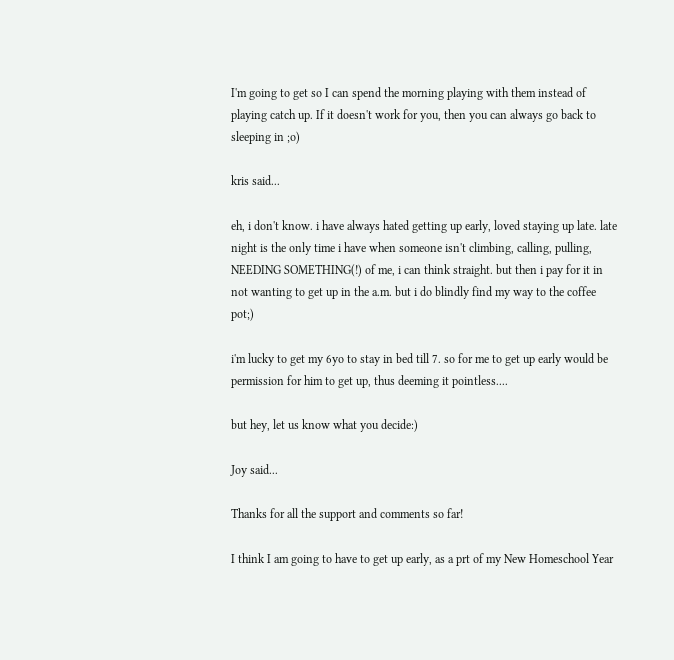I'm going to get so I can spend the morning playing with them instead of playing catch up. If it doesn't work for you, then you can always go back to sleeping in ;o)

kris said...

eh, i don't know. i have always hated getting up early, loved staying up late. late night is the only time i have when someone isn't climbing, calling, pulling, NEEDING SOMETHING(!) of me, i can think straight. but then i pay for it in not wanting to get up in the a.m. but i do blindly find my way to the coffee pot;)

i'm lucky to get my 6yo to stay in bed till 7. so for me to get up early would be permission for him to get up, thus deeming it pointless....

but hey, let us know what you decide:)

Joy said...

Thanks for all the support and comments so far!

I think I am going to have to get up early, as a prt of my New Homeschool Year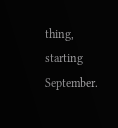thing, starting September.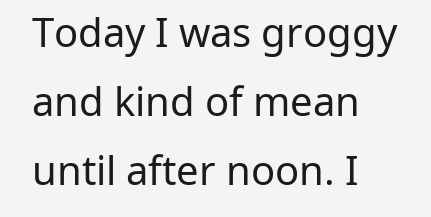Today I was groggy and kind of mean until after noon. I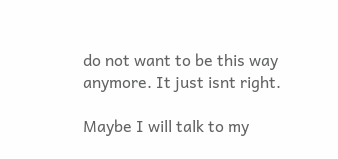do not want to be this way anymore. It just isnt right.

Maybe I will talk to my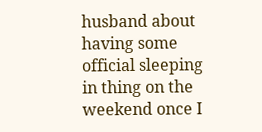husband about having some official sleeping in thing on the weekend once I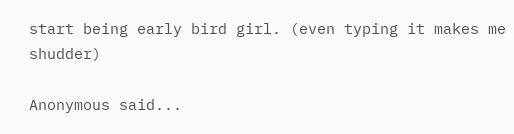start being early bird girl. (even typing it makes me shudder)

Anonymous said...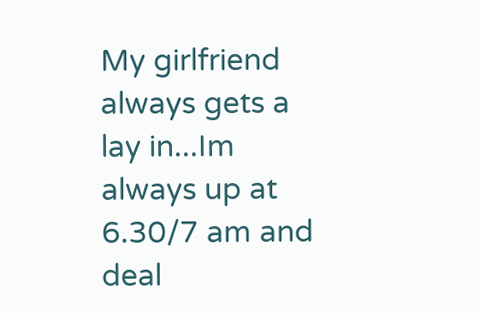My girlfriend always gets a lay in...Im always up at 6.30/7 am and deal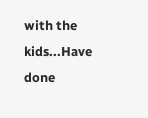with the kids...Have done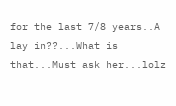for the last 7/8 years..A lay in??...What is that...Must ask her...lolz